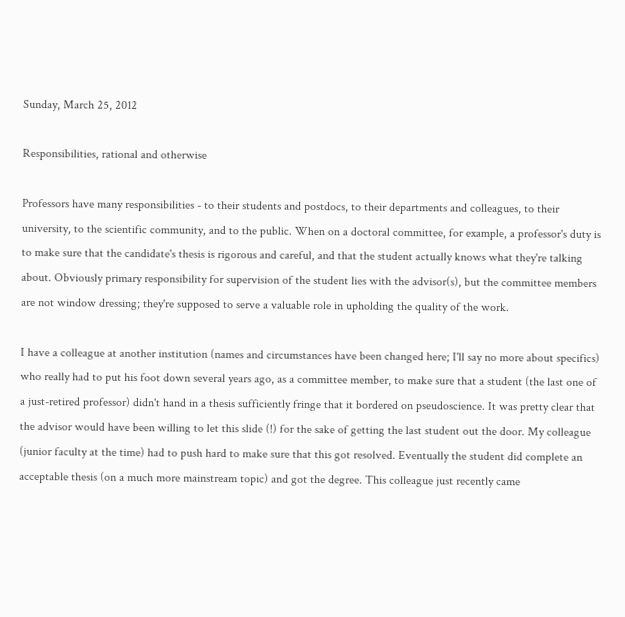Sunday, March 25, 2012

Responsibilities, rational and otherwise

Professors have many responsibilities - to their students and postdocs, to their departments and colleagues, to their university, to the scientific community, and to the public. When on a doctoral committee, for example, a professor's duty is to make sure that the candidate's thesis is rigorous and careful, and that the student actually knows what they're talking about. Obviously primary responsibility for supervision of the student lies with the advisor(s), but the committee members are not window dressing; they're supposed to serve a valuable role in upholding the quality of the work.

I have a colleague at another institution (names and circumstances have been changed here; I'll say no more about specifics) who really had to put his foot down several years ago, as a committee member, to make sure that a student (the last one of a just-retired professor) didn't hand in a thesis sufficiently fringe that it bordered on pseudoscience. It was pretty clear that the advisor would have been willing to let this slide (!) for the sake of getting the last student out the door. My colleague (junior faculty at the time) had to push hard to make sure that this got resolved. Eventually the student did complete an acceptable thesis (on a much more mainstream topic) and got the degree. This colleague just recently came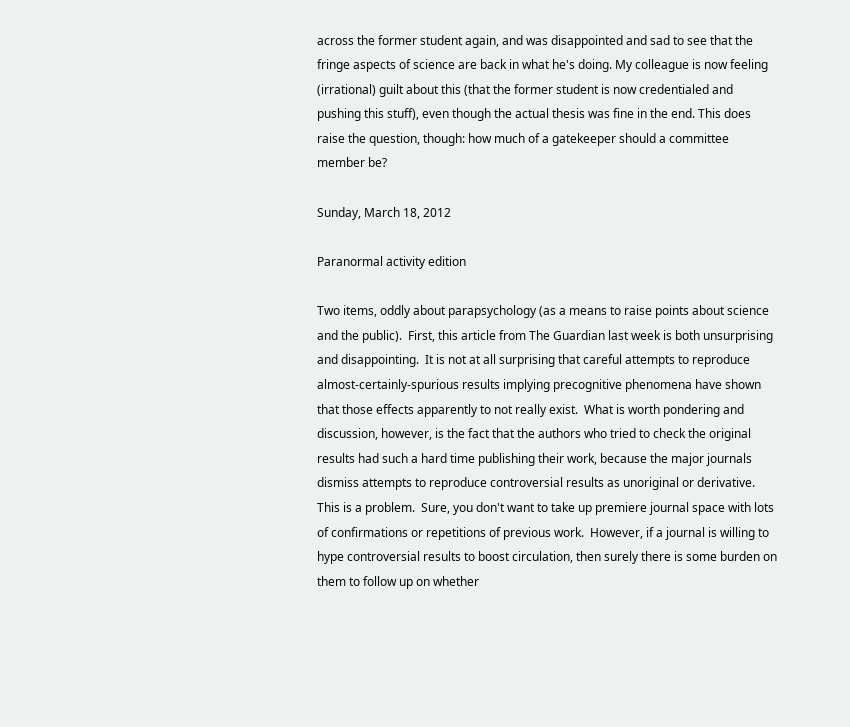across the former student again, and was disappointed and sad to see that the fringe aspects of science are back in what he's doing. My colleague is now feeling (irrational) guilt about this (that the former student is now credentialed and pushing this stuff), even though the actual thesis was fine in the end. This does raise the question, though: how much of a gatekeeper should a committee member be?

Sunday, March 18, 2012

Paranormal activity edition

Two items, oddly about parapsychology (as a means to raise points about science and the public).  First, this article from The Guardian last week is both unsurprising and disappointing.  It is not at all surprising that careful attempts to reproduce almost-certainly-spurious results implying precognitive phenomena have shown that those effects apparently to not really exist.  What is worth pondering and discussion, however, is the fact that the authors who tried to check the original results had such a hard time publishing their work, because the major journals dismiss attempts to reproduce controversial results as unoriginal or derivative.  This is a problem.  Sure, you don't want to take up premiere journal space with lots of confirmations or repetitions of previous work.  However, if a journal is willing to hype controversial results to boost circulation, then surely there is some burden on them to follow up on whether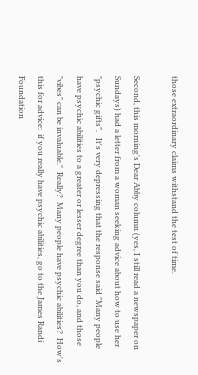those extraordinary claims withstand the test of time.

Second, this morning's Dear Abby column (yes, I still read a newspaper on Sundays) had a letter from a woman seeking advice about how to use her "psychic gifts".   It's very depressing that the response said "Many people have psychic abilities to a greater or lesser degree than you do, and those "vibes" can be invaluable."  Really?  Many people have psychic abilities?  How's this for advice:  if you really have psychic abilities, go to the James Randi Foundation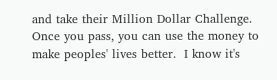and take their Million Dollar Challenge.  Once you pass, you can use the money to make peoples' lives better.  I know it's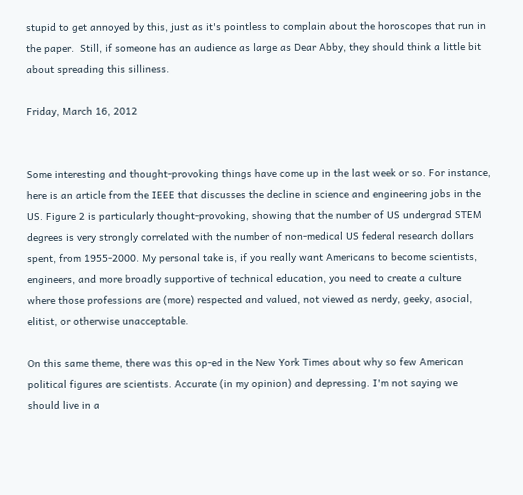stupid to get annoyed by this, just as it's pointless to complain about the horoscopes that run in the paper.  Still, if someone has an audience as large as Dear Abby, they should think a little bit about spreading this silliness.

Friday, March 16, 2012


Some interesting and thought-provoking things have come up in the last week or so. For instance, here is an article from the IEEE that discusses the decline in science and engineering jobs in the US. Figure 2 is particularly thought-provoking, showing that the number of US undergrad STEM degrees is very strongly correlated with the number of non-medical US federal research dollars spent, from 1955-2000. My personal take is, if you really want Americans to become scientists, engineers, and more broadly supportive of technical education, you need to create a culture where those professions are (more) respected and valued, not viewed as nerdy, geeky, asocial, elitist, or otherwise unacceptable.

On this same theme, there was this op-ed in the New York Times about why so few American political figures are scientists. Accurate (in my opinion) and depressing. I'm not saying we should live in a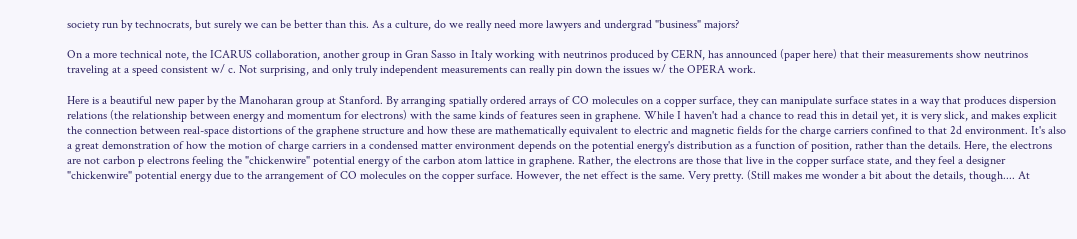society run by technocrats, but surely we can be better than this. As a culture, do we really need more lawyers and undergrad "business" majors?

On a more technical note, the ICARUS collaboration, another group in Gran Sasso in Italy working with neutrinos produced by CERN, has announced (paper here) that their measurements show neutrinos traveling at a speed consistent w/ c. Not surprising, and only truly independent measurements can really pin down the issues w/ the OPERA work.

Here is a beautiful new paper by the Manoharan group at Stanford. By arranging spatially ordered arrays of CO molecules on a copper surface, they can manipulate surface states in a way that produces dispersion relations (the relationship between energy and momentum for electrons) with the same kinds of features seen in graphene. While I haven't had a chance to read this in detail yet, it is very slick, and makes explicit the connection between real-space distortions of the graphene structure and how these are mathematically equivalent to electric and magnetic fields for the charge carriers confined to that 2d environment. It's also a great demonstration of how the motion of charge carriers in a condensed matter environment depends on the potential energy's distribution as a function of position, rather than the details. Here, the electrons are not carbon p electrons feeling the "chickenwire" potential energy of the carbon atom lattice in graphene. Rather, the electrons are those that live in the copper surface state, and they feel a designer "chickenwire" potential energy due to the arrangement of CO molecules on the copper surface. However, the net effect is the same. Very pretty. (Still makes me wonder a bit about the details, though.... At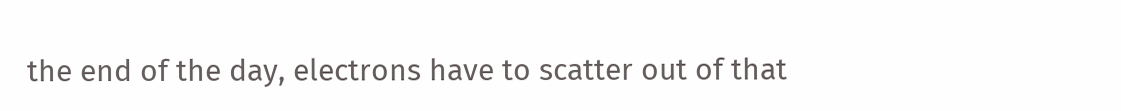the end of the day, electrons have to scatter out of that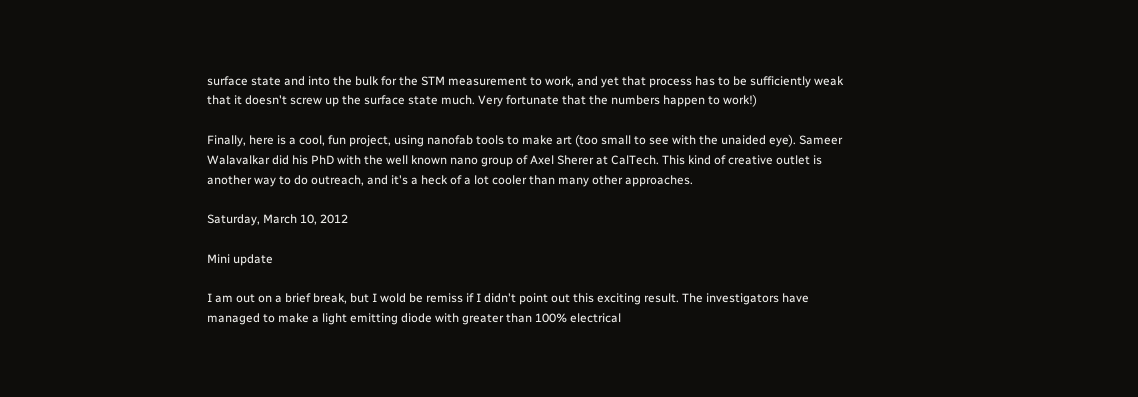surface state and into the bulk for the STM measurement to work, and yet that process has to be sufficiently weak that it doesn't screw up the surface state much. Very fortunate that the numbers happen to work!)

Finally, here is a cool, fun project, using nanofab tools to make art (too small to see with the unaided eye). Sameer Walavalkar did his PhD with the well known nano group of Axel Sherer at CalTech. This kind of creative outlet is another way to do outreach, and it's a heck of a lot cooler than many other approaches.

Saturday, March 10, 2012

Mini update

I am out on a brief break, but I wold be remiss if I didn't point out this exciting result. The investigators have managed to make a light emitting diode with greater than 100% electrical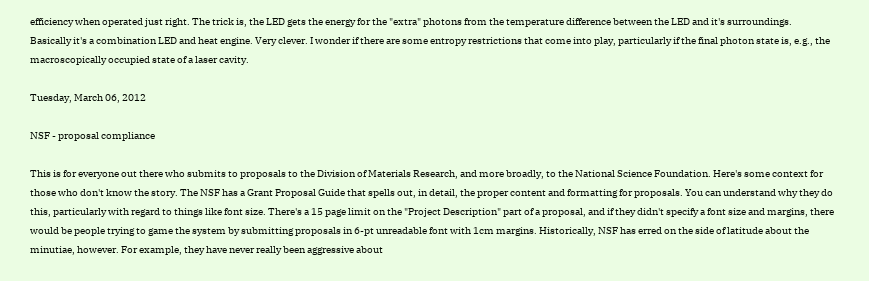efficiency when operated just right. The trick is, the LED gets the energy for the "extra" photons from the temperature difference between the LED and it's surroundings. Basically it's a combination LED and heat engine. Very clever. I wonder if there are some entropy restrictions that come into play, particularly if the final photon state is, e.g., the macroscopically occupied state of a laser cavity.

Tuesday, March 06, 2012

NSF - proposal compliance

This is for everyone out there who submits to proposals to the Division of Materials Research, and more broadly, to the National Science Foundation. Here's some context for those who don't know the story. The NSF has a Grant Proposal Guide that spells out, in detail, the proper content and formatting for proposals. You can understand why they do this, particularly with regard to things like font size. There's a 15 page limit on the "Project Description" part of a proposal, and if they didn't specify a font size and margins, there would be people trying to game the system by submitting proposals in 6-pt unreadable font with 1cm margins. Historically, NSF has erred on the side of latitude about the minutiae, however. For example, they have never really been aggressive about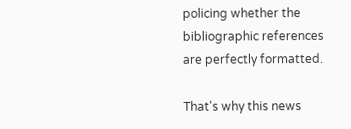policing whether the bibliographic references are perfectly formatted.

That's why this news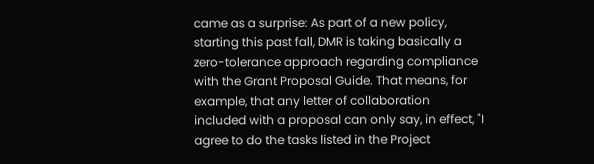came as a surprise: As part of a new policy, starting this past fall, DMR is taking basically a zero-tolerance approach regarding compliance with the Grant Proposal Guide. That means, for example, that any letter of collaboration included with a proposal can only say, in effect, "I agree to do the tasks listed in the Project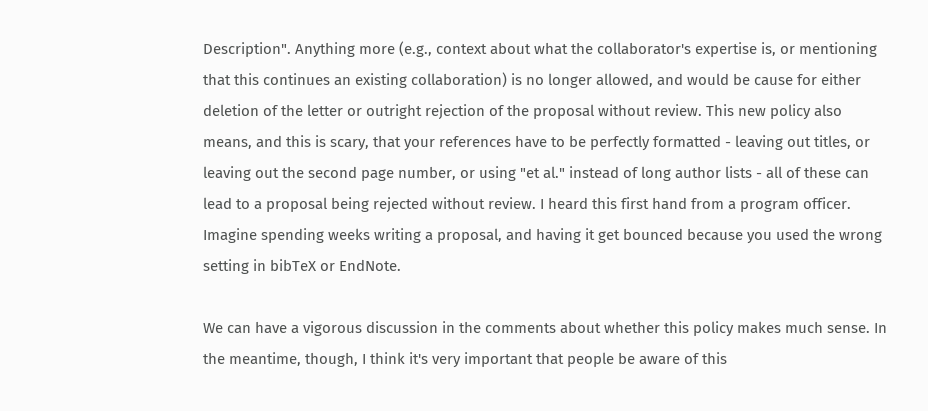Description". Anything more (e.g., context about what the collaborator's expertise is, or mentioning that this continues an existing collaboration) is no longer allowed, and would be cause for either deletion of the letter or outright rejection of the proposal without review. This new policy also means, and this is scary, that your references have to be perfectly formatted - leaving out titles, or leaving out the second page number, or using "et al." instead of long author lists - all of these can lead to a proposal being rejected without review. I heard this first hand from a program officer. Imagine spending weeks writing a proposal, and having it get bounced because you used the wrong setting in bibTeX or EndNote.

We can have a vigorous discussion in the comments about whether this policy makes much sense. In the meantime, though, I think it's very important that people be aware of this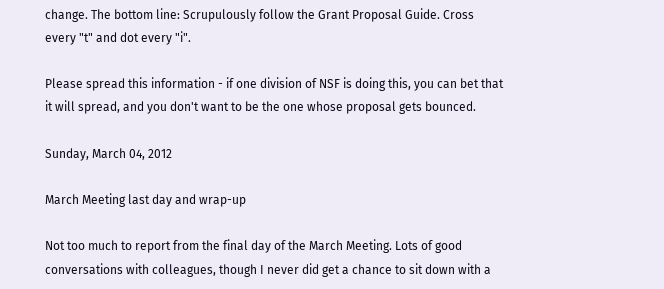change. The bottom line: Scrupulously follow the Grant Proposal Guide. Cross every "t" and dot every "i".

Please spread this information - if one division of NSF is doing this, you can bet that it will spread, and you don't want to be the one whose proposal gets bounced.

Sunday, March 04, 2012

March Meeting last day and wrap-up

Not too much to report from the final day of the March Meeting. Lots of good conversations with colleagues, though I never did get a chance to sit down with a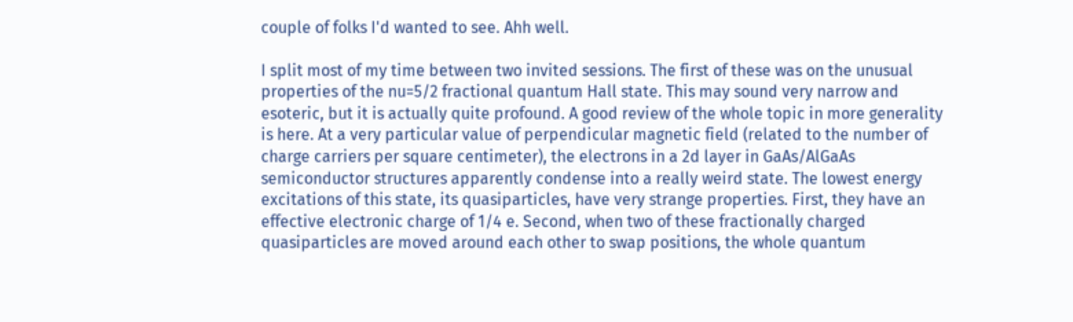couple of folks I'd wanted to see. Ahh well.

I split most of my time between two invited sessions. The first of these was on the unusual properties of the nu=5/2 fractional quantum Hall state. This may sound very narrow and esoteric, but it is actually quite profound. A good review of the whole topic in more generality is here. At a very particular value of perpendicular magnetic field (related to the number of charge carriers per square centimeter), the electrons in a 2d layer in GaAs/AlGaAs semiconductor structures apparently condense into a really weird state. The lowest energy excitations of this state, its quasiparticles, have very strange properties. First, they have an effective electronic charge of 1/4 e. Second, when two of these fractionally charged quasiparticles are moved around each other to swap positions, the whole quantum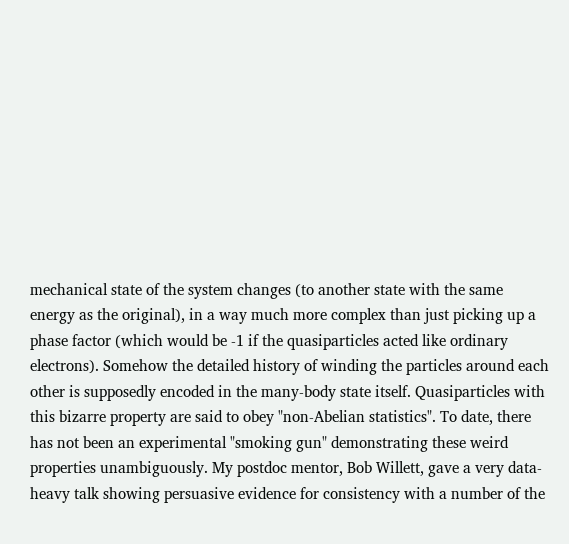mechanical state of the system changes (to another state with the same energy as the original), in a way much more complex than just picking up a phase factor (which would be -1 if the quasiparticles acted like ordinary electrons). Somehow the detailed history of winding the particles around each other is supposedly encoded in the many-body state itself. Quasiparticles with this bizarre property are said to obey "non-Abelian statistics". To date, there has not been an experimental "smoking gun" demonstrating these weird properties unambiguously. My postdoc mentor, Bob Willett, gave a very data-heavy talk showing persuasive evidence for consistency with a number of the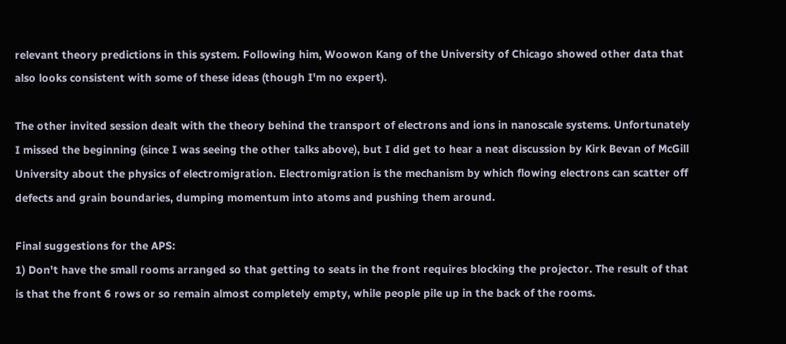relevant theory predictions in this system. Following him, Woowon Kang of the University of Chicago showed other data that also looks consistent with some of these ideas (though I'm no expert).

The other invited session dealt with the theory behind the transport of electrons and ions in nanoscale systems. Unfortunately I missed the beginning (since I was seeing the other talks above), but I did get to hear a neat discussion by Kirk Bevan of McGill University about the physics of electromigration. Electromigration is the mechanism by which flowing electrons can scatter off defects and grain boundaries, dumping momentum into atoms and pushing them around.

Final suggestions for the APS:
1) Don't have the small rooms arranged so that getting to seats in the front requires blocking the projector. The result of that is that the front 6 rows or so remain almost completely empty, while people pile up in the back of the rooms.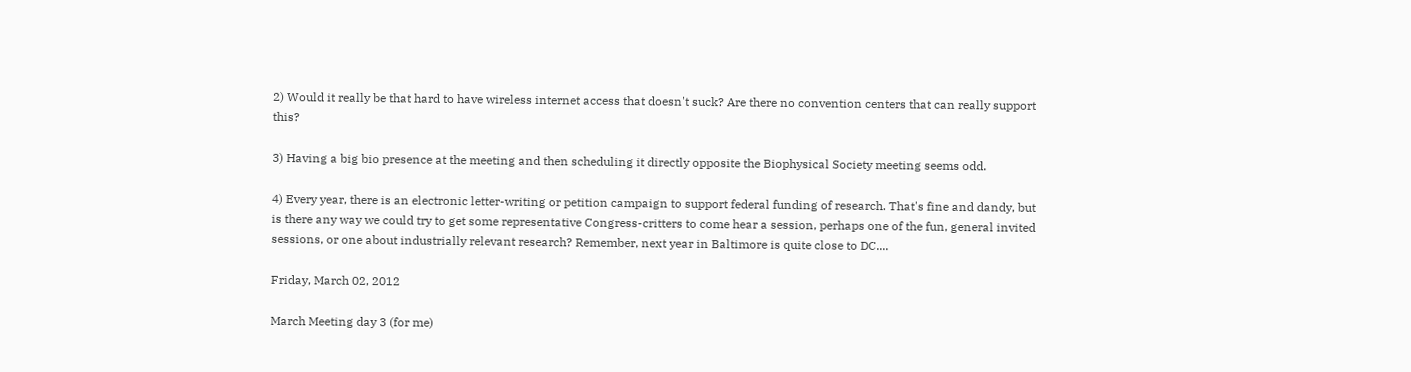2) Would it really be that hard to have wireless internet access that doesn't suck? Are there no convention centers that can really support this?

3) Having a big bio presence at the meeting and then scheduling it directly opposite the Biophysical Society meeting seems odd.

4) Every year, there is an electronic letter-writing or petition campaign to support federal funding of research. That's fine and dandy, but is there any way we could try to get some representative Congress-critters to come hear a session, perhaps one of the fun, general invited sessions, or one about industrially relevant research? Remember, next year in Baltimore is quite close to DC....

Friday, March 02, 2012

March Meeting day 3 (for me)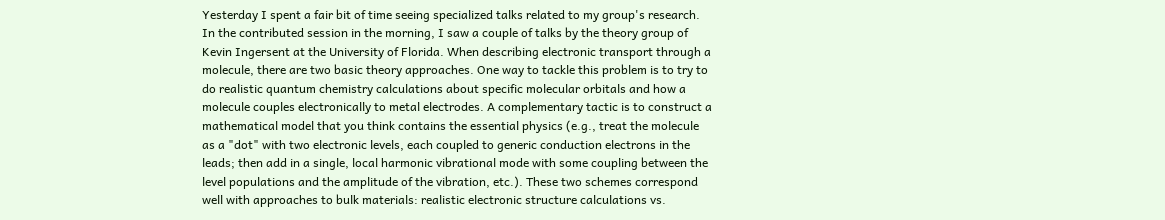Yesterday I spent a fair bit of time seeing specialized talks related to my group's research. In the contributed session in the morning, I saw a couple of talks by the theory group of Kevin Ingersent at the University of Florida. When describing electronic transport through a molecule, there are two basic theory approaches. One way to tackle this problem is to try to do realistic quantum chemistry calculations about specific molecular orbitals and how a molecule couples electronically to metal electrodes. A complementary tactic is to construct a mathematical model that you think contains the essential physics (e.g., treat the molecule as a "dot" with two electronic levels, each coupled to generic conduction electrons in the leads; then add in a single, local harmonic vibrational mode with some coupling between the level populations and the amplitude of the vibration, etc.). These two schemes correspond well with approaches to bulk materials: realistic electronic structure calculations vs.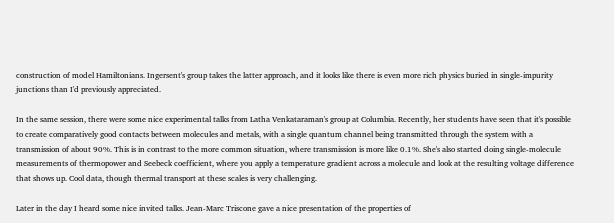construction of model Hamiltonians. Ingersent's group takes the latter approach, and it looks like there is even more rich physics buried in single-impurity junctions than I'd previously appreciated.

In the same session, there were some nice experimental talks from Latha Venkataraman's group at Columbia. Recently, her students have seen that it's possible to create comparatively good contacts between molecules and metals, with a single quantum channel being transmitted through the system with a transmission of about 90%. This is in contrast to the more common situation, where transmission is more like 0.1%. She's also started doing single-molecule measurements of thermopower and Seebeck coefficient, where you apply a temperature gradient across a molecule and look at the resulting voltage difference that shows up. Cool data, though thermal transport at these scales is very challenging.

Later in the day I heard some nice invited talks. Jean-Marc Triscone gave a nice presentation of the properties of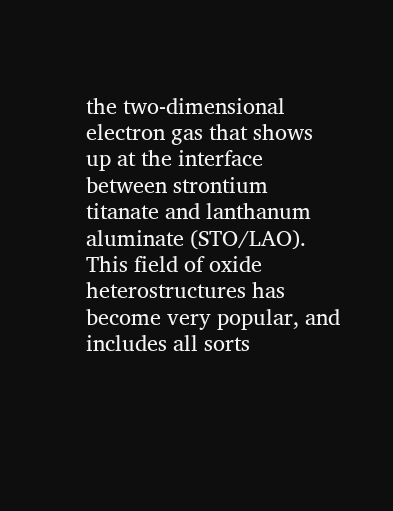the two-dimensional electron gas that shows up at the interface between strontium titanate and lanthanum aluminate (STO/LAO). This field of oxide heterostructures has become very popular, and includes all sorts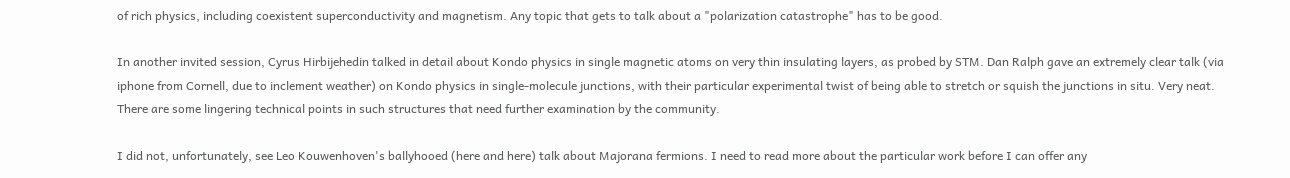of rich physics, including coexistent superconductivity and magnetism. Any topic that gets to talk about a "polarization catastrophe" has to be good.

In another invited session, Cyrus Hirbijehedin talked in detail about Kondo physics in single magnetic atoms on very thin insulating layers, as probed by STM. Dan Ralph gave an extremely clear talk (via iphone from Cornell, due to inclement weather) on Kondo physics in single-molecule junctions, with their particular experimental twist of being able to stretch or squish the junctions in situ. Very neat. There are some lingering technical points in such structures that need further examination by the community.

I did not, unfortunately, see Leo Kouwenhoven's ballyhooed (here and here) talk about Majorana fermions. I need to read more about the particular work before I can offer any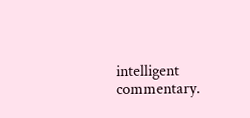intelligent commentary.